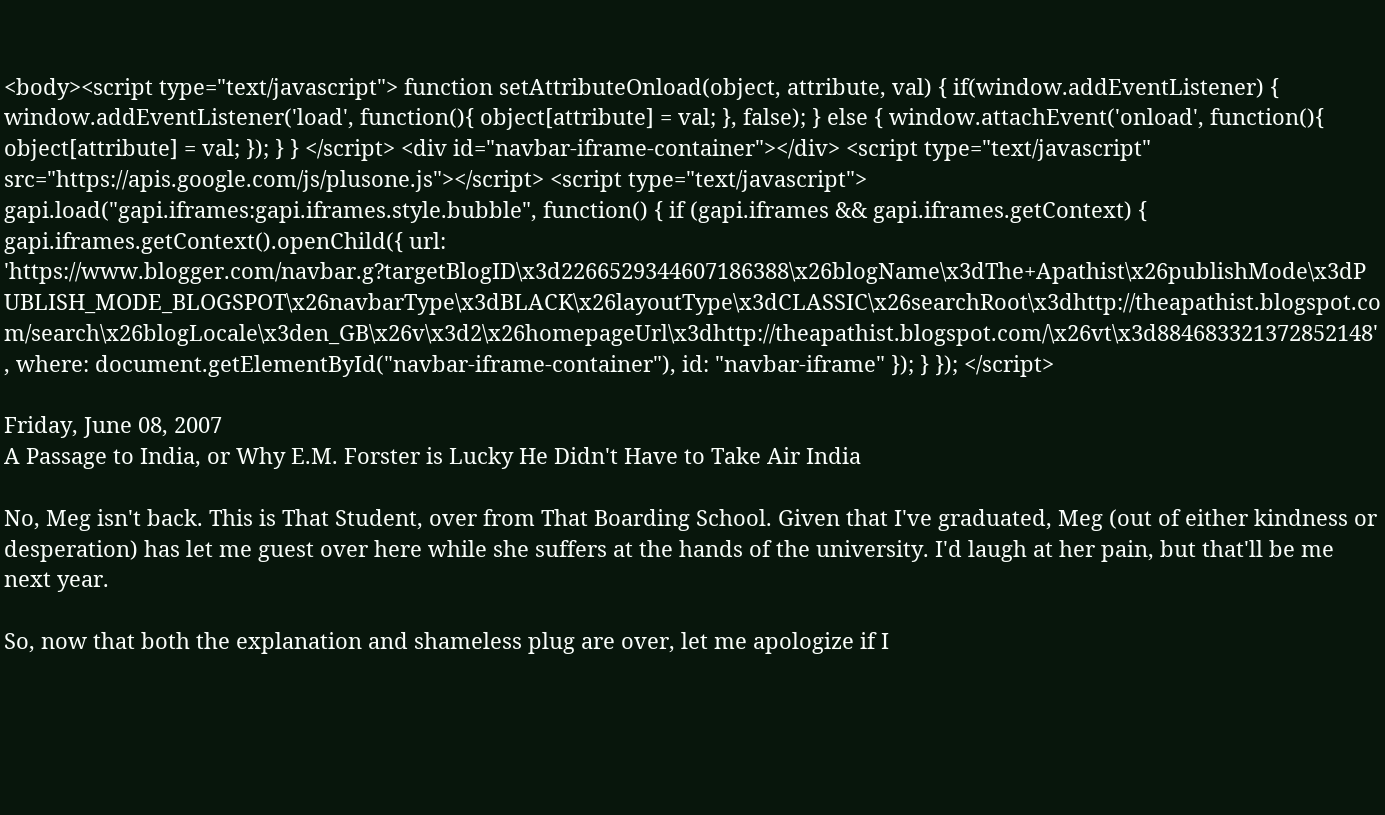<body><script type="text/javascript"> function setAttributeOnload(object, attribute, val) { if(window.addEventListener) { window.addEventListener('load', function(){ object[attribute] = val; }, false); } else { window.attachEvent('onload', function(){ object[attribute] = val; }); } } </script> <div id="navbar-iframe-container"></div> <script type="text/javascript" src="https://apis.google.com/js/plusone.js"></script> <script type="text/javascript"> gapi.load("gapi.iframes:gapi.iframes.style.bubble", function() { if (gapi.iframes && gapi.iframes.getContext) { gapi.iframes.getContext().openChild({ url: 'https://www.blogger.com/navbar.g?targetBlogID\x3d2266529344607186388\x26blogName\x3dThe+Apathist\x26publishMode\x3dPUBLISH_MODE_BLOGSPOT\x26navbarType\x3dBLACK\x26layoutType\x3dCLASSIC\x26searchRoot\x3dhttp://theapathist.blogspot.com/search\x26blogLocale\x3den_GB\x26v\x3d2\x26homepageUrl\x3dhttp://theapathist.blogspot.com/\x26vt\x3d884683321372852148', where: document.getElementById("navbar-iframe-container"), id: "navbar-iframe" }); } }); </script>

Friday, June 08, 2007
A Passage to India, or Why E.M. Forster is Lucky He Didn't Have to Take Air India

No, Meg isn't back. This is That Student, over from That Boarding School. Given that I've graduated, Meg (out of either kindness or desperation) has let me guest over here while she suffers at the hands of the university. I'd laugh at her pain, but that'll be me next year.

So, now that both the explanation and shameless plug are over, let me apologize if I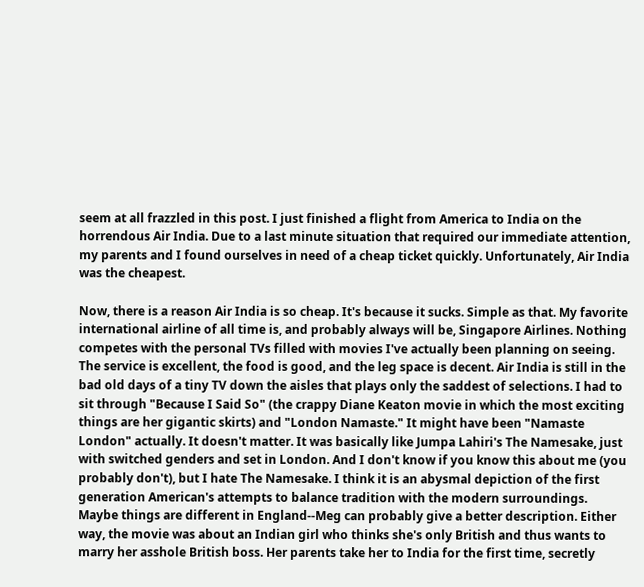seem at all frazzled in this post. I just finished a flight from America to India on the horrendous Air India. Due to a last minute situation that required our immediate attention, my parents and I found ourselves in need of a cheap ticket quickly. Unfortunately, Air India was the cheapest.

Now, there is a reason Air India is so cheap. It's because it sucks. Simple as that. My favorite international airline of all time is, and probably always will be, Singapore Airlines. Nothing competes with the personal TVs filled with movies I've actually been planning on seeing. The service is excellent, the food is good, and the leg space is decent. Air India is still in the bad old days of a tiny TV down the aisles that plays only the saddest of selections. I had to sit through "Because I Said So" (the crappy Diane Keaton movie in which the most exciting things are her gigantic skirts) and "London Namaste." It might have been "Namaste London" actually. It doesn't matter. It was basically like Jumpa Lahiri's The Namesake, just with switched genders and set in London. And I don't know if you know this about me (you probably don't), but I hate The Namesake. I think it is an abysmal depiction of the first generation American's attempts to balance tradition with the modern surroundings. Maybe things are different in England--Meg can probably give a better description. Either way, the movie was about an Indian girl who thinks she's only British and thus wants to marry her asshole British boss. Her parents take her to India for the first time, secretly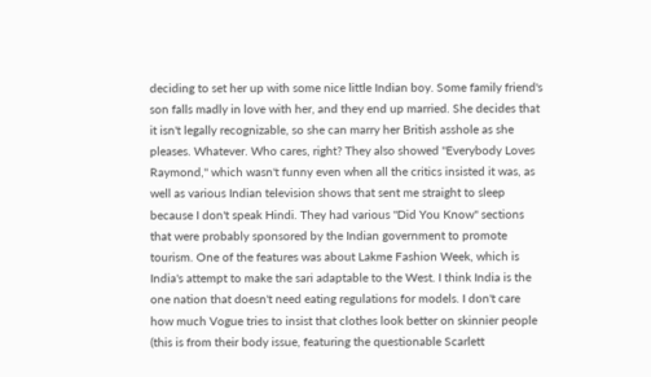deciding to set her up with some nice little Indian boy. Some family friend's son falls madly in love with her, and they end up married. She decides that it isn't legally recognizable, so she can marry her British asshole as she pleases. Whatever. Who cares, right? They also showed "Everybody Loves Raymond," which wasn't funny even when all the critics insisted it was, as well as various Indian television shows that sent me straight to sleep because I don't speak Hindi. They had various "Did You Know" sections that were probably sponsored by the Indian government to promote tourism. One of the features was about Lakme Fashion Week, which is India's attempt to make the sari adaptable to the West. I think India is the one nation that doesn't need eating regulations for models. I don't care how much Vogue tries to insist that clothes look better on skinnier people (this is from their body issue, featuring the questionable Scarlett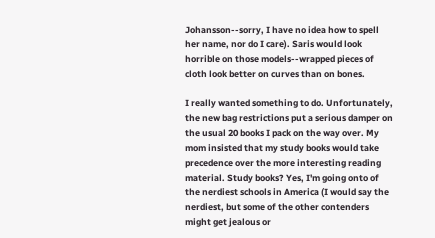Johansson--sorry, I have no idea how to spell her name, nor do I care). Saris would look horrible on those models--wrapped pieces of cloth look better on curves than on bones.

I really wanted something to do. Unfortunately, the new bag restrictions put a serious damper on the usual 20 books I pack on the way over. My mom insisted that my study books would take precedence over the more interesting reading material. Study books? Yes, I'm going onto of the nerdiest schools in America (I would say the nerdiest, but some of the other contenders might get jealous or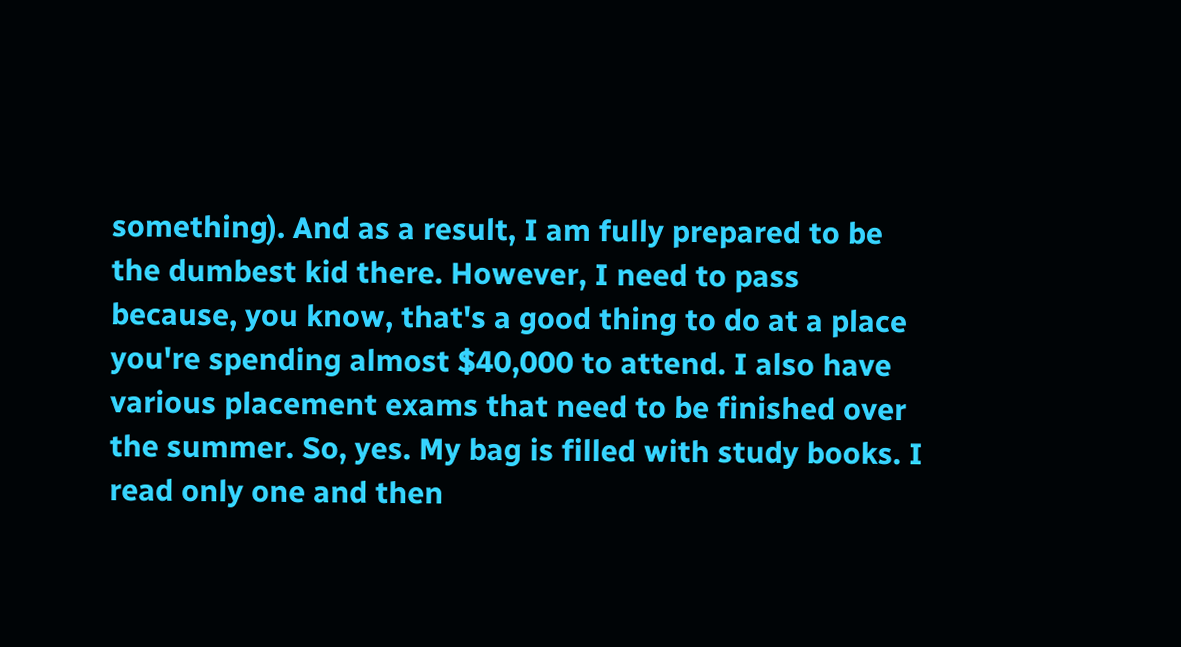something). And as a result, I am fully prepared to be the dumbest kid there. However, I need to pass because, you know, that's a good thing to do at a place you're spending almost $40,000 to attend. I also have various placement exams that need to be finished over the summer. So, yes. My bag is filled with study books. I read only one and then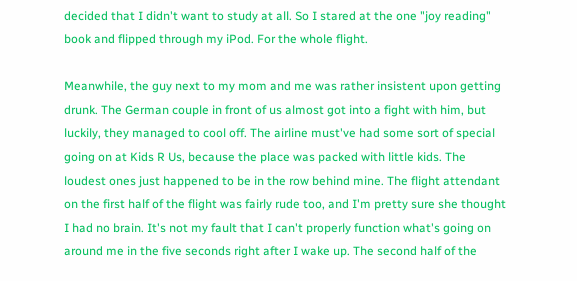decided that I didn't want to study at all. So I stared at the one "joy reading" book and flipped through my iPod. For the whole flight.

Meanwhile, the guy next to my mom and me was rather insistent upon getting drunk. The German couple in front of us almost got into a fight with him, but luckily, they managed to cool off. The airline must've had some sort of special going on at Kids R Us, because the place was packed with little kids. The loudest ones just happened to be in the row behind mine. The flight attendant on the first half of the flight was fairly rude too, and I'm pretty sure she thought I had no brain. It's not my fault that I can't properly function what's going on around me in the five seconds right after I wake up. The second half of the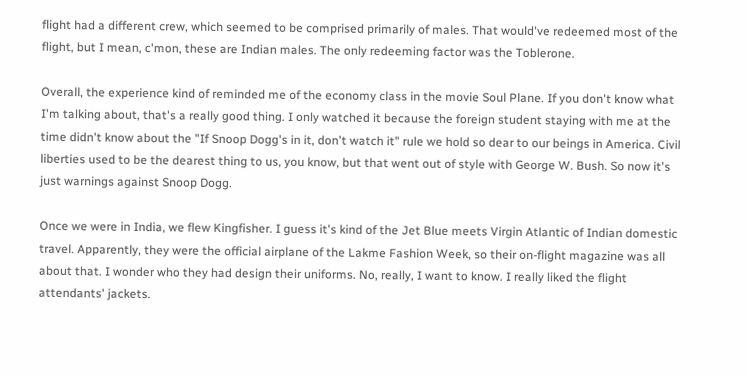flight had a different crew, which seemed to be comprised primarily of males. That would've redeemed most of the flight, but I mean, c'mon, these are Indian males. The only redeeming factor was the Toblerone.

Overall, the experience kind of reminded me of the economy class in the movie Soul Plane. If you don't know what I'm talking about, that's a really good thing. I only watched it because the foreign student staying with me at the time didn't know about the "If Snoop Dogg's in it, don't watch it" rule we hold so dear to our beings in America. Civil liberties used to be the dearest thing to us, you know, but that went out of style with George W. Bush. So now it's just warnings against Snoop Dogg.

Once we were in India, we flew Kingfisher. I guess it's kind of the Jet Blue meets Virgin Atlantic of Indian domestic travel. Apparently, they were the official airplane of the Lakme Fashion Week, so their on-flight magazine was all about that. I wonder who they had design their uniforms. No, really, I want to know. I really liked the flight attendants' jackets.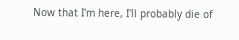Now that I'm here, I'll probably die of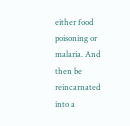either food poisoning or malaria. And then be reincarnated into a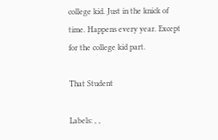college kid. Just in the knick of time. Happens every year. Except for the college kid part.

That Student

Labels: , ,